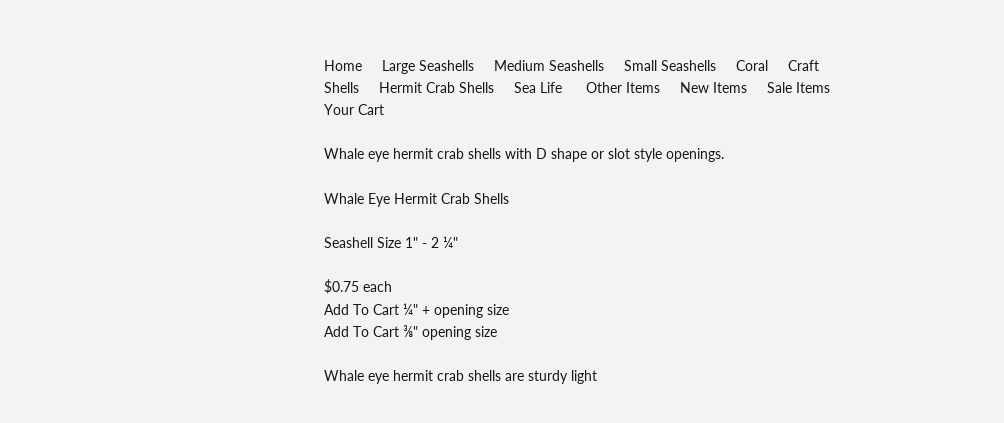Home     Large Seashells     Medium Seashells     Small Seashells     Coral     Craft Shells     Hermit Crab Shells     Sea Life      Other Items     New Items     Sale Items     Your Cart

Whale eye hermit crab shells with D shape or slot style openings.

Whale Eye Hermit Crab Shells

Seashell Size 1" - 2 ¼"

$0.75 each
Add To Cart ¼" + opening size
Add To Cart ⅜" opening size

Whale eye hermit crab shells are sturdy light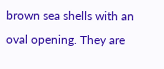brown sea shells with an oval opening. They are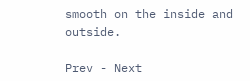smooth on the inside and outside.

Prev - Next